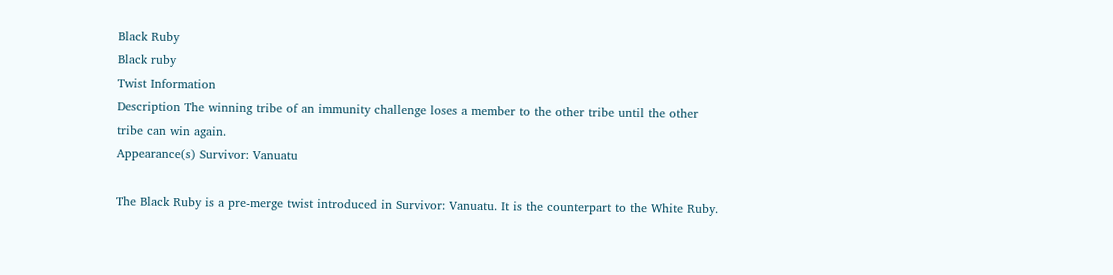Black Ruby
Black ruby
Twist Information
Description The winning tribe of an immunity challenge loses a member to the other tribe until the other tribe can win again.
Appearance(s) Survivor: Vanuatu

The Black Ruby is a pre-merge twist introduced in Survivor: Vanuatu. It is the counterpart to the White Ruby.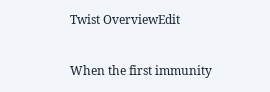Twist OverviewEdit

When the first immunity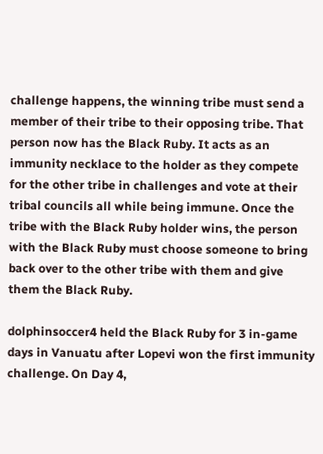challenge happens, the winning tribe must send a member of their tribe to their opposing tribe. That person now has the Black Ruby. It acts as an immunity necklace to the holder as they compete for the other tribe in challenges and vote at their tribal councils all while being immune. Once the tribe with the Black Ruby holder wins, the person with the Black Ruby must choose someone to bring back over to the other tribe with them and give them the Black Ruby.

dolphinsoccer4 held the Black Ruby for 3 in-game days in Vanuatu after Lopevi won the first immunity challenge. On Day 4,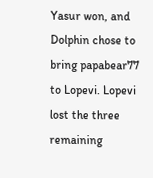Yasur won, and Dolphin chose to bring papabear77 to Lopevi. Lopevi lost the three remaining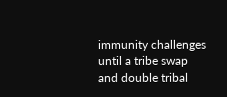immunity challenges until a tribe swap and double tribal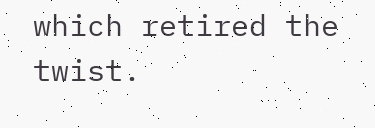which retired the twist.